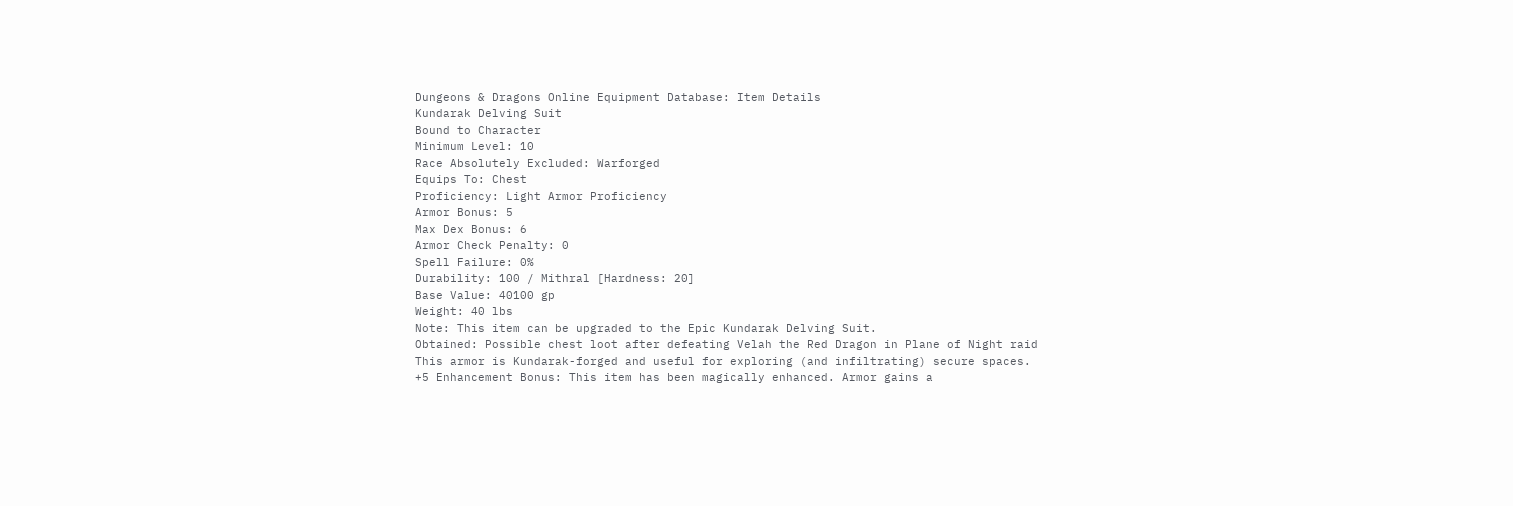Dungeons & Dragons Online Equipment Database: Item Details
Kundarak Delving Suit
Bound to Character
Minimum Level: 10
Race Absolutely Excluded: Warforged
Equips To: Chest
Proficiency: Light Armor Proficiency
Armor Bonus: 5
Max Dex Bonus: 6
Armor Check Penalty: 0
Spell Failure: 0%
Durability: 100 / Mithral [Hardness: 20]
Base Value: 40100 gp
Weight: 40 lbs
Note: This item can be upgraded to the Epic Kundarak Delving Suit.
Obtained: Possible chest loot after defeating Velah the Red Dragon in Plane of Night raid
This armor is Kundarak-forged and useful for exploring (and infiltrating) secure spaces.
+5 Enhancement Bonus: This item has been magically enhanced. Armor gains a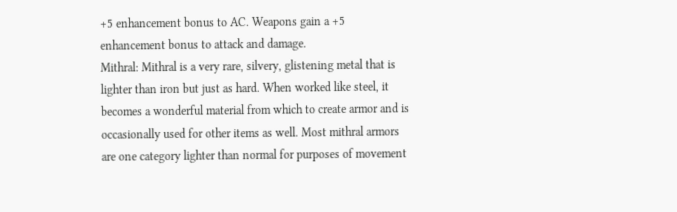+5 enhancement bonus to AC. Weapons gain a +5 enhancement bonus to attack and damage.
Mithral: Mithral is a very rare, silvery, glistening metal that is lighter than iron but just as hard. When worked like steel, it becomes a wonderful material from which to create armor and is occasionally used for other items as well. Most mithral armors are one category lighter than normal for purposes of movement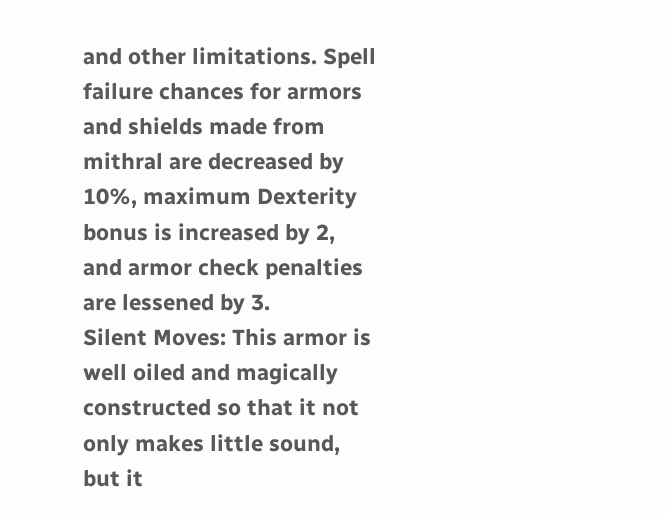and other limitations. Spell failure chances for armors and shields made from mithral are decreased by 10%, maximum Dexterity bonus is increased by 2, and armor check penalties are lessened by 3.
Silent Moves: This armor is well oiled and magically constructed so that it not only makes little sound, but it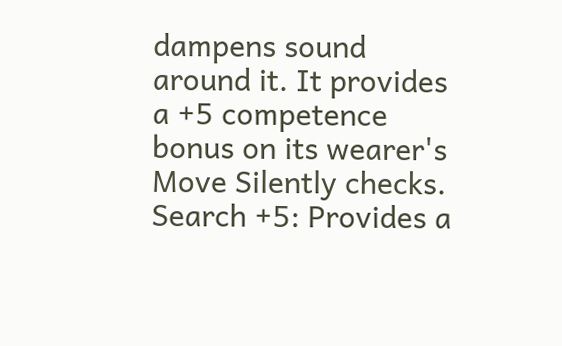dampens sound around it. It provides a +5 competence bonus on its wearer's Move Silently checks.
Search +5: Provides a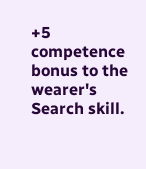+5 competence bonus to the wearer's Search skill.